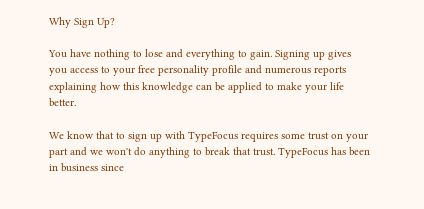Why Sign Up?

You have nothing to lose and everything to gain. Signing up gives you access to your free personality profile and numerous reports explaining how this knowledge can be applied to make your life better.

We know that to sign up with TypeFocus requires some trust on your part and we won't do anything to break that trust. TypeFocus has been in business since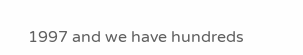1997 and we have hundreds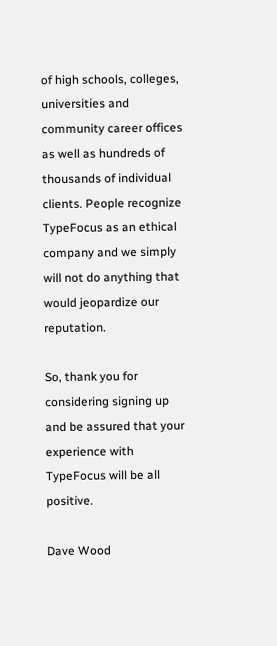of high schools, colleges, universities and community career offices as well as hundreds of thousands of individual clients. People recognize TypeFocus as an ethical company and we simply will not do anything that would jeopardize our reputation.

So, thank you for considering signing up and be assured that your experience with TypeFocus will be all positive.

Dave Wood